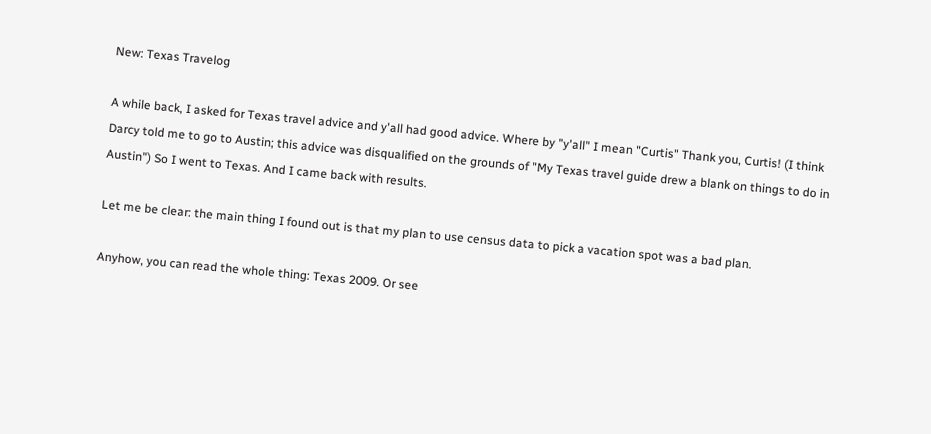New: Texas Travelog

A while back, I asked for Texas travel advice and y'all had good advice. Where by "y'all" I mean "Curtis" Thank you, Curtis! (I think Darcy told me to go to Austin; this advice was disqualified on the grounds of "My Texas travel guide drew a blank on things to do in Austin") So I went to Texas. And I came back with results.

Let me be clear: the main thing I found out is that my plan to use census data to pick a vacation spot was a bad plan.

Anyhow, you can read the whole thing: Texas 2009. Or see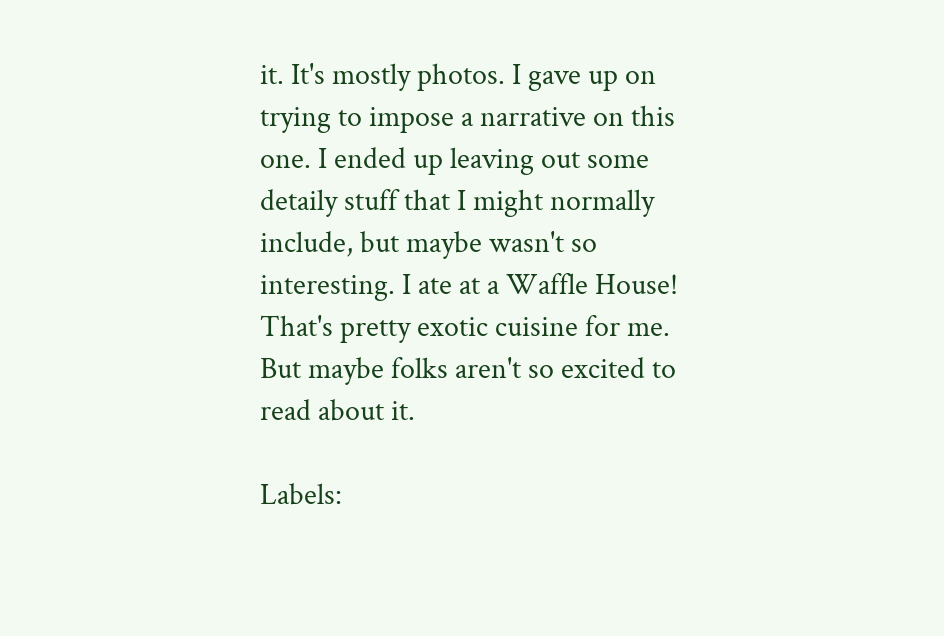it. It's mostly photos. I gave up on trying to impose a narrative on this one. I ended up leaving out some detaily stuff that I might normally include, but maybe wasn't so interesting. I ate at a Waffle House! That's pretty exotic cuisine for me. But maybe folks aren't so excited to read about it.

Labels: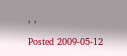, ,

Posted 2009-05-12